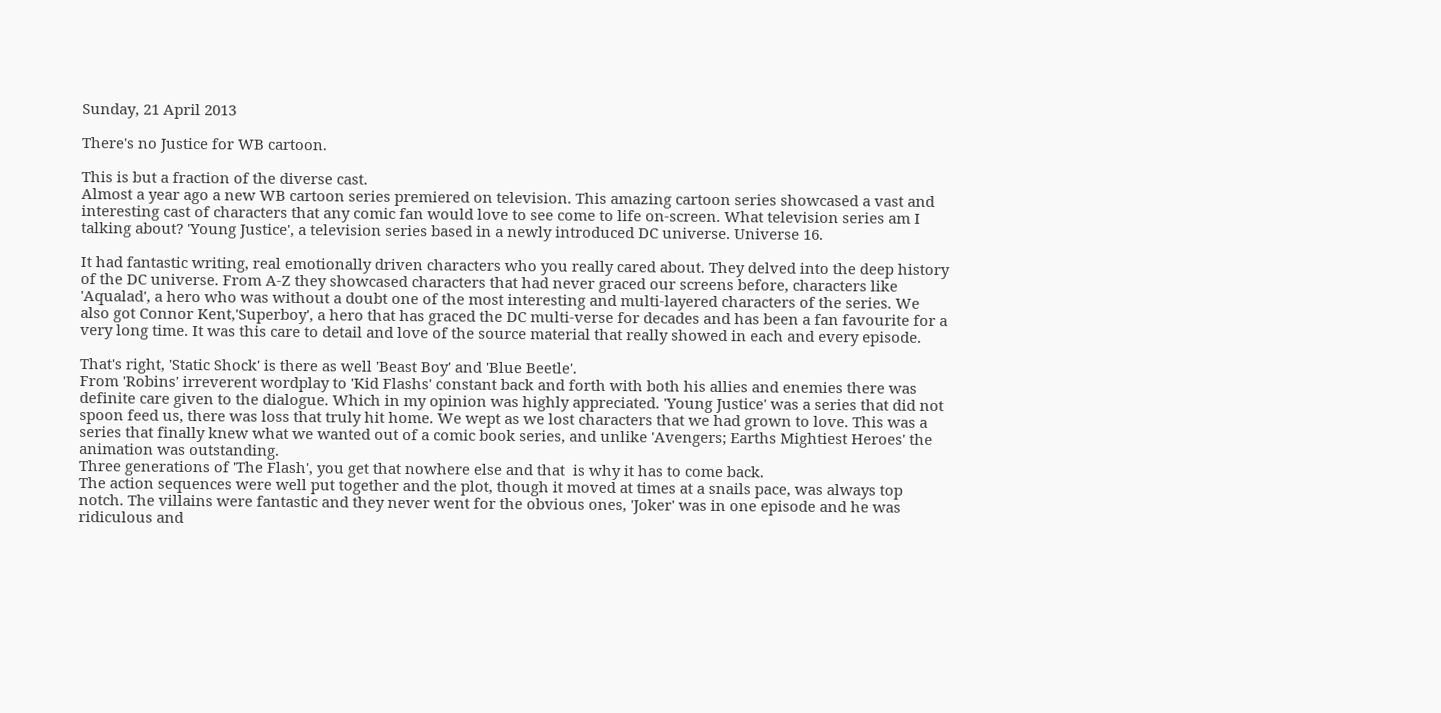Sunday, 21 April 2013

There's no Justice for WB cartoon.

This is but a fraction of the diverse cast.
Almost a year ago a new WB cartoon series premiered on television. This amazing cartoon series showcased a vast and interesting cast of characters that any comic fan would love to see come to life on-screen. What television series am I talking about? 'Young Justice', a television series based in a newly introduced DC universe. Universe 16.

It had fantastic writing, real emotionally driven characters who you really cared about. They delved into the deep history of the DC universe. From A-Z they showcased characters that had never graced our screens before, characters like 'Aqualad', a hero who was without a doubt one of the most interesting and multi-layered characters of the series. We also got Connor Kent,'Superboy', a hero that has graced the DC multi-verse for decades and has been a fan favourite for a very long time. It was this care to detail and love of the source material that really showed in each and every episode.

That's right, 'Static Shock' is there as well 'Beast Boy' and 'Blue Beetle'.
From 'Robins' irreverent wordplay to 'Kid Flashs' constant back and forth with both his allies and enemies there was definite care given to the dialogue. Which in my opinion was highly appreciated. 'Young Justice' was a series that did not spoon feed us, there was loss that truly hit home. We wept as we lost characters that we had grown to love. This was a series that finally knew what we wanted out of a comic book series, and unlike 'Avengers; Earths Mightiest Heroes' the animation was outstanding.
Three generations of 'The Flash', you get that nowhere else and that  is why it has to come back.
The action sequences were well put together and the plot, though it moved at times at a snails pace, was always top notch. The villains were fantastic and they never went for the obvious ones, 'Joker' was in one episode and he was ridiculous and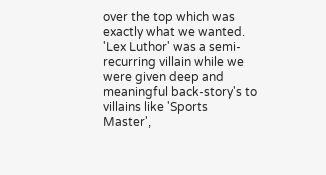over the top which was exactly what we wanted. 'Lex Luthor' was a semi-recurring villain while we were given deep and meaningful back-story's to villains like 'Sports Master',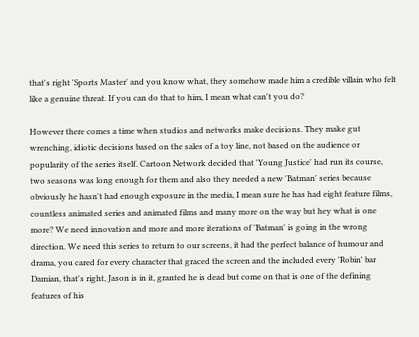that's right 'Sports Master' and you know what, they somehow made him a credible villain who felt like a genuine threat. If you can do that to him, I mean what can't you do?

However there comes a time when studios and networks make decisions. They make gut wrenching, idiotic decisions based on the sales of a toy line, not based on the audience or popularity of the series itself. Cartoon Network decided that 'Young Justice' had run its course, two seasons was long enough for them and also they needed a new 'Batman' series because obviously he hasn't had enough exposure in the media, I mean sure he has had eight feature films, countless animated series and animated films and many more on the way but hey what is one more? We need innovation and more and more iterations of 'Batman' is going in the wrong direction. We need this series to return to our screens, it had the perfect balance of humour and drama, you cared for every character that graced the screen and the included every 'Robin' bar Damian, that's right, Jason is in it, granted he is dead but come on that is one of the defining features of his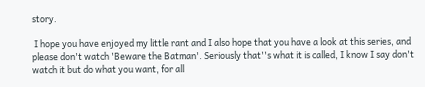story.

 I hope you have enjoyed my little rant and I also hope that you have a look at this series, and please don't watch 'Beware the Batman'. Seriously that''s what it is called, I know I say don't watch it but do what you want, for all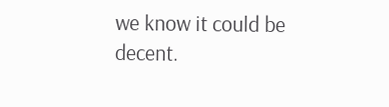we know it could be decent.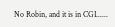No Robin, and it is in CGI......